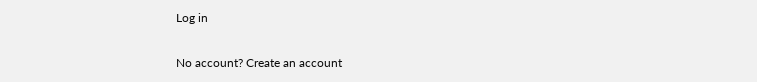Log in

No account? Create an account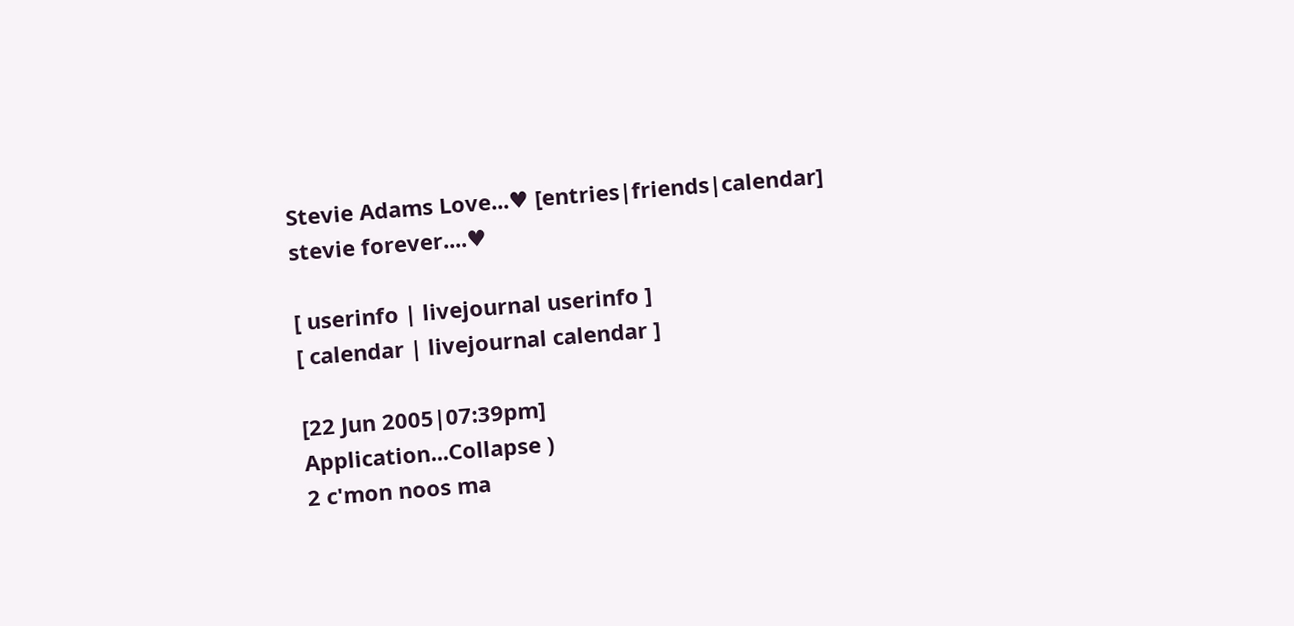Stevie Adams Love...♥ [entries|friends|calendar]
stevie forever....♥

[ userinfo | livejournal userinfo ]
[ calendar | livejournal calendar ]

[22 Jun 2005|07:39pm]
Application...Collapse )
2 c'mon noos ma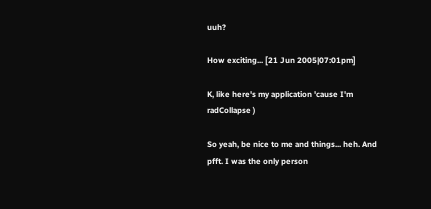uuh?

How exciting... [21 Jun 2005|07:01pm]

K, like here's my application 'cause I'm radCollapse )

So yeah, be nice to me and things... heh. And pfft. I was the only person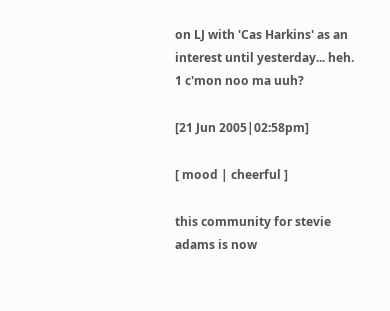on LJ with 'Cas Harkins' as an interest until yesterday... heh.
1 c'mon noo ma uuh?

[21 Jun 2005|02:58pm]

[ mood | cheerful ]

this community for stevie adams is now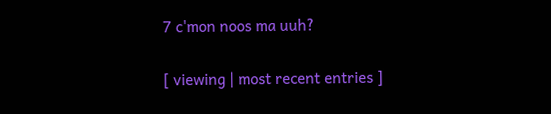7 c'mon noos ma uuh?

[ viewing | most recent entries ]